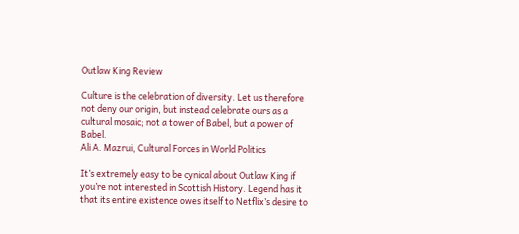Outlaw King Review

Culture is the celebration of diversity. Let us therefore not deny our origin, but instead celebrate ours as a cultural mosaic; not a tower of Babel, but a power of Babel.
Ali A. Mazrui, Cultural Forces in World Politics

It’s extremely easy to be cynical about Outlaw King if you’re not interested in Scottish History. Legend has it that its entire existence owes itself to Netflix’s desire to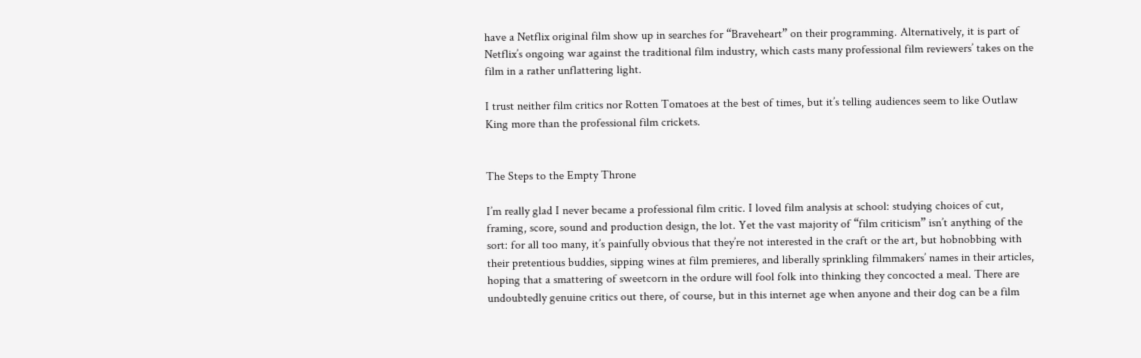have a Netflix original film show up in searches for “Braveheart” on their programming. Alternatively, it is part of Netflix’s ongoing war against the traditional film industry, which casts many professional film reviewers’ takes on the film in a rather unflattering light.

I trust neither film critics nor Rotten Tomatoes at the best of times, but it’s telling audiences seem to like Outlaw King more than the professional film crickets.


The Steps to the Empty Throne

I’m really glad I never became a professional film critic. I loved film analysis at school: studying choices of cut, framing, score, sound and production design, the lot. Yet the vast majority of “film criticism” isn’t anything of the sort: for all too many, it’s painfully obvious that they’re not interested in the craft or the art, but hobnobbing with their pretentious buddies, sipping wines at film premieres, and liberally sprinkling filmmakers’ names in their articles, hoping that a smattering of sweetcorn in the ordure will fool folk into thinking they concocted a meal. There are undoubtedly genuine critics out there, of course, but in this internet age when anyone and their dog can be a film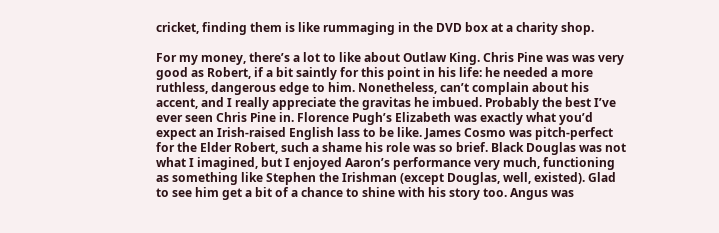cricket, finding them is like rummaging in the DVD box at a charity shop.

For my money, there’s a lot to like about Outlaw King. Chris Pine was was very good as Robert, if a bit saintly for this point in his life: he needed a more ruthless, dangerous edge to him. Nonetheless, can’t complain about his accent, and I really appreciate the gravitas he imbued. Probably the best I’ve ever seen Chris Pine in. Florence Pugh’s Elizabeth was exactly what you’d expect an Irish-raised English lass to be like. James Cosmo was pitch-perfect for the Elder Robert, such a shame his role was so brief. Black Douglas was not what I imagined, but I enjoyed Aaron’s performance very much, functioning as something like Stephen the Irishman (except Douglas, well, existed). Glad to see him get a bit of a chance to shine with his story too. Angus was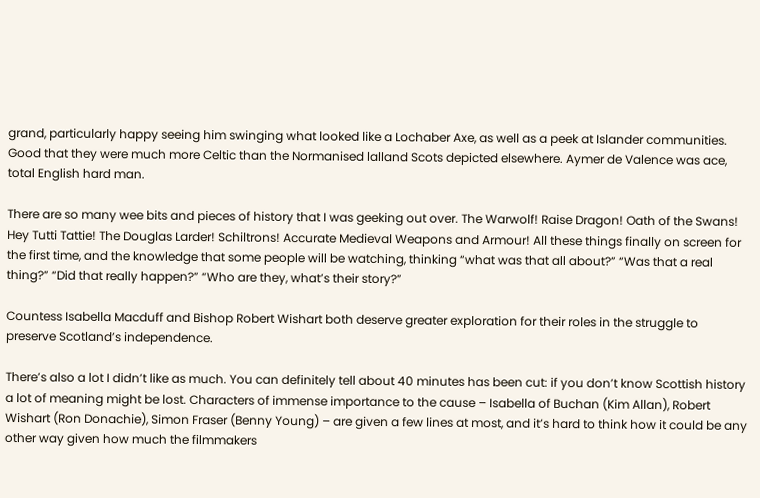grand, particularly happy seeing him swinging what looked like a Lochaber Axe, as well as a peek at Islander communities. Good that they were much more Celtic than the Normanised lalland Scots depicted elsewhere. Aymer de Valence was ace, total English hard man.

There are so many wee bits and pieces of history that I was geeking out over. The Warwolf! Raise Dragon! Oath of the Swans! Hey Tutti Tattie! The Douglas Larder! Schiltrons! Accurate Medieval Weapons and Armour! All these things finally on screen for the first time, and the knowledge that some people will be watching, thinking “what was that all about?” “Was that a real thing?” “Did that really happen?” “Who are they, what’s their story?”

Countess Isabella Macduff and Bishop Robert Wishart both deserve greater exploration for their roles in the struggle to preserve Scotland’s independence.

There’s also a lot I didn’t like as much. You can definitely tell about 40 minutes has been cut: if you don’t know Scottish history a lot of meaning might be lost. Characters of immense importance to the cause – Isabella of Buchan (Kim Allan), Robert Wishart (Ron Donachie), Simon Fraser (Benny Young) – are given a few lines at most, and it’s hard to think how it could be any other way given how much the filmmakers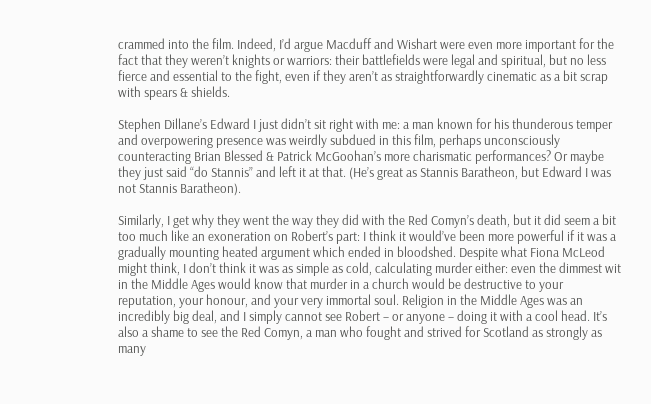crammed into the film. Indeed, I’d argue Macduff and Wishart were even more important for the fact that they weren’t knights or warriors: their battlefields were legal and spiritual, but no less fierce and essential to the fight, even if they aren’t as straightforwardly cinematic as a bit scrap with spears & shields.

Stephen Dillane’s Edward I just didn’t sit right with me: a man known for his thunderous temper and overpowering presence was weirdly subdued in this film, perhaps unconsciously counteracting Brian Blessed & Patrick McGoohan’s more charismatic performances? Or maybe they just said “do Stannis” and left it at that. (He’s great as Stannis Baratheon, but Edward I was not Stannis Baratheon).

Similarly, I get why they went the way they did with the Red Comyn’s death, but it did seem a bit too much like an exoneration on Robert’s part: I think it would’ve been more powerful if it was a gradually mounting heated argument which ended in bloodshed. Despite what Fiona McLeod might think, I don’t think it was as simple as cold, calculating murder either: even the dimmest wit in the Middle Ages would know that murder in a church would be destructive to your reputation, your honour, and your very immortal soul. Religion in the Middle Ages was an incredibly big deal, and I simply cannot see Robert – or anyone – doing it with a cool head. It’s also a shame to see the Red Comyn, a man who fought and strived for Scotland as strongly as many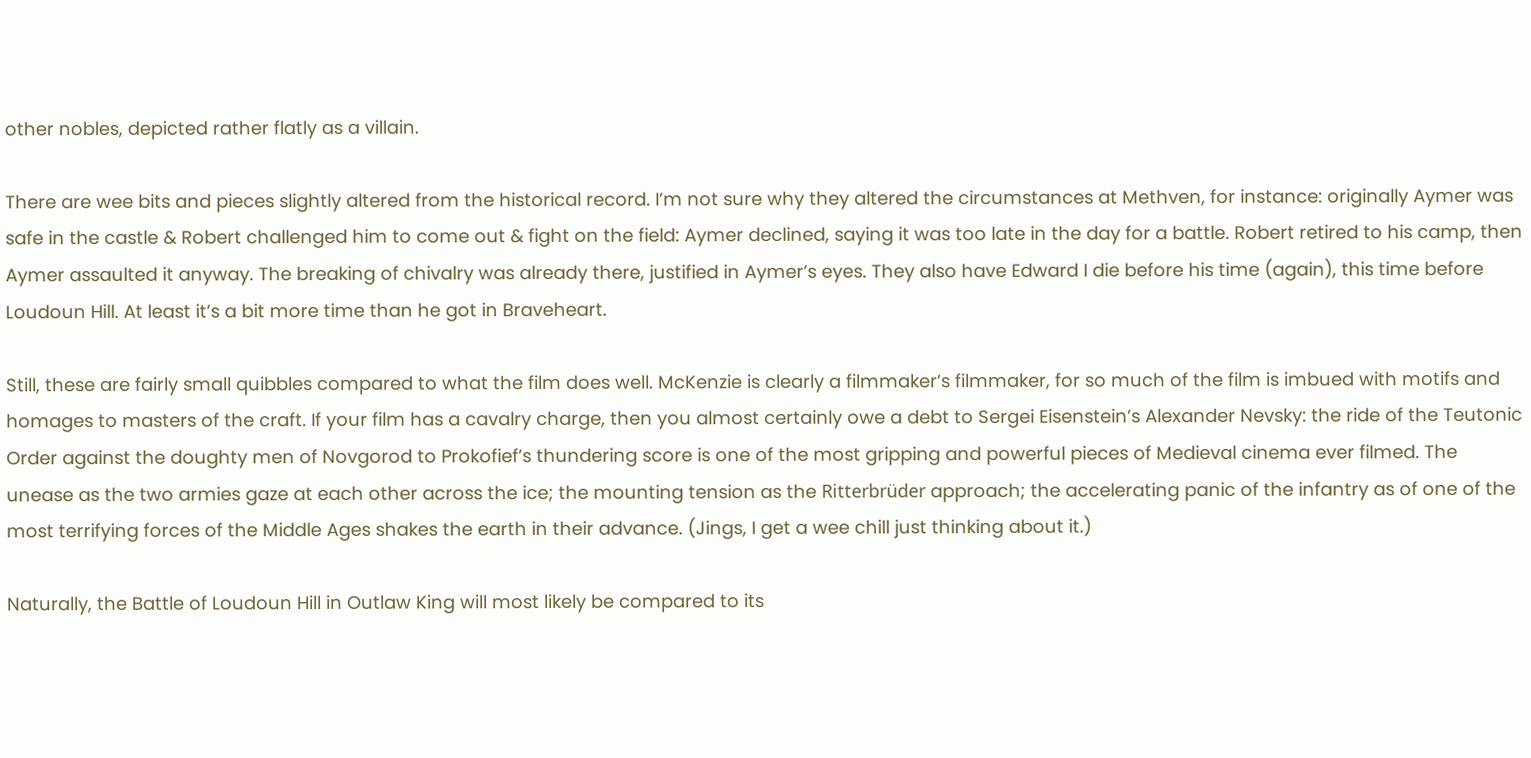other nobles, depicted rather flatly as a villain.

There are wee bits and pieces slightly altered from the historical record. I’m not sure why they altered the circumstances at Methven, for instance: originally Aymer was safe in the castle & Robert challenged him to come out & fight on the field: Aymer declined, saying it was too late in the day for a battle. Robert retired to his camp, then Aymer assaulted it anyway. The breaking of chivalry was already there, justified in Aymer’s eyes. They also have Edward I die before his time (again), this time before Loudoun Hill. At least it’s a bit more time than he got in Braveheart.

Still, these are fairly small quibbles compared to what the film does well. McKenzie is clearly a filmmaker’s filmmaker, for so much of the film is imbued with motifs and homages to masters of the craft. If your film has a cavalry charge, then you almost certainly owe a debt to Sergei Eisenstein’s Alexander Nevsky: the ride of the Teutonic Order against the doughty men of Novgorod to Prokofief’s thundering score is one of the most gripping and powerful pieces of Medieval cinema ever filmed. The unease as the two armies gaze at each other across the ice; the mounting tension as the Ritterbrüder approach; the accelerating panic of the infantry as of one of the most terrifying forces of the Middle Ages shakes the earth in their advance. (Jings, I get a wee chill just thinking about it.)

Naturally, the Battle of Loudoun Hill in Outlaw King will most likely be compared to its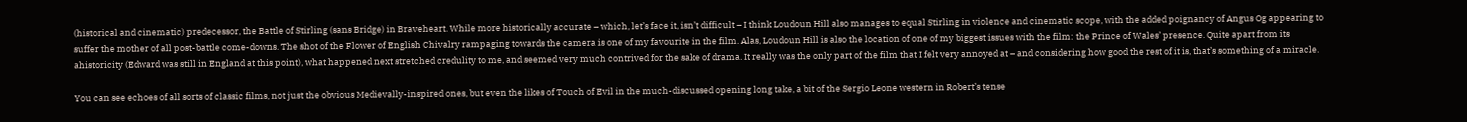(historical and cinematic) predecessor, the Battle of Stirling (sans Bridge) in Braveheart. While more historically accurate – which, let’s face it, isn’t difficult – I think Loudoun Hill also manages to equal Stirling in violence and cinematic scope, with the added poignancy of Angus Og appearing to suffer the mother of all post-battle come-downs. The shot of the Flower of English Chivalry rampaging towards the camera is one of my favourite in the film. Alas, Loudoun Hill is also the location of one of my biggest issues with the film: the Prince of Wales’ presence. Quite apart from its ahistoricity (Edward was still in England at this point), what happened next stretched credulity to me, and seemed very much contrived for the sake of drama. It really was the only part of the film that I felt very annoyed at – and considering how good the rest of it is, that’s something of a miracle.

You can see echoes of all sorts of classic films, not just the obvious Medievally-inspired ones, but even the likes of Touch of Evil in the much-discussed opening long take, a bit of the Sergio Leone western in Robert’s tense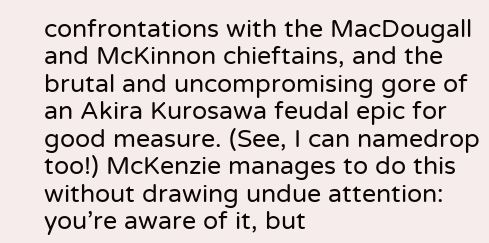confrontations with the MacDougall and McKinnon chieftains, and the brutal and uncompromising gore of an Akira Kurosawa feudal epic for good measure. (See, I can namedrop too!) McKenzie manages to do this without drawing undue attention: you’re aware of it, but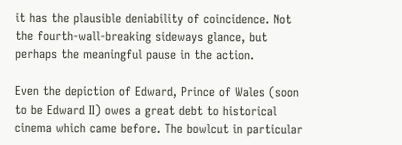it has the plausible deniability of coincidence. Not the fourth-wall-breaking sideways glance, but perhaps the meaningful pause in the action.

Even the depiction of Edward, Prince of Wales (soon to be Edward II) owes a great debt to historical cinema which came before. The bowlcut in particular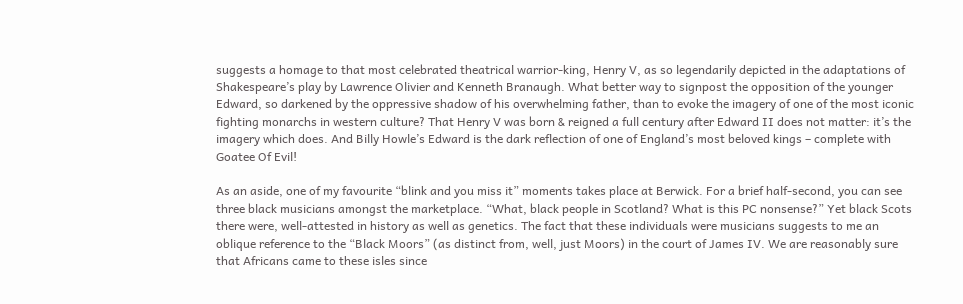suggests a homage to that most celebrated theatrical warrior-king, Henry V, as so legendarily depicted in the adaptations of Shakespeare’s play by Lawrence Olivier and Kenneth Branaugh. What better way to signpost the opposition of the younger Edward, so darkened by the oppressive shadow of his overwhelming father, than to evoke the imagery of one of the most iconic fighting monarchs in western culture? That Henry V was born & reigned a full century after Edward II does not matter: it’s the imagery which does. And Billy Howle’s Edward is the dark reflection of one of England’s most beloved kings – complete with Goatee Of Evil!

As an aside, one of my favourite “blink and you miss it” moments takes place at Berwick. For a brief half-second, you can see three black musicians amongst the marketplace. “What, black people in Scotland? What is this PC nonsense?” Yet black Scots there were, well-attested in history as well as genetics. The fact that these individuals were musicians suggests to me an oblique reference to the “Black Moors” (as distinct from, well, just Moors) in the court of James IV. We are reasonably sure that Africans came to these isles since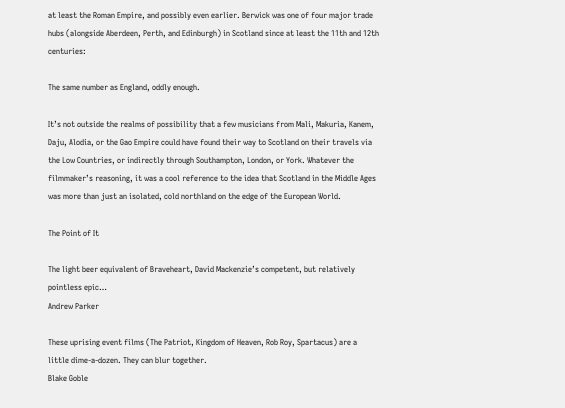at least the Roman Empire, and possibly even earlier. Berwick was one of four major trade hubs (alongside Aberdeen, Perth, and Edinburgh) in Scotland since at least the 11th and 12th centuries:

The same number as England, oddly enough.

It’s not outside the realms of possibility that a few musicians from Mali, Makuria, Kanem, Daju, Alodia, or the Gao Empire could have found their way to Scotland on their travels via the Low Countries, or indirectly through Southampton, London, or York. Whatever the filmmaker’s reasoning, it was a cool reference to the idea that Scotland in the Middle Ages was more than just an isolated, cold northland on the edge of the European World.

The Point of It

The light beer equivalent of Braveheart, David Mackenzie’s competent, but relatively pointless epic…
Andrew Parker

These uprising event films (The Patriot, Kingdom of Heaven, Rob Roy, Spartacus) are a little dime-a-dozen. They can blur together.
Blake Goble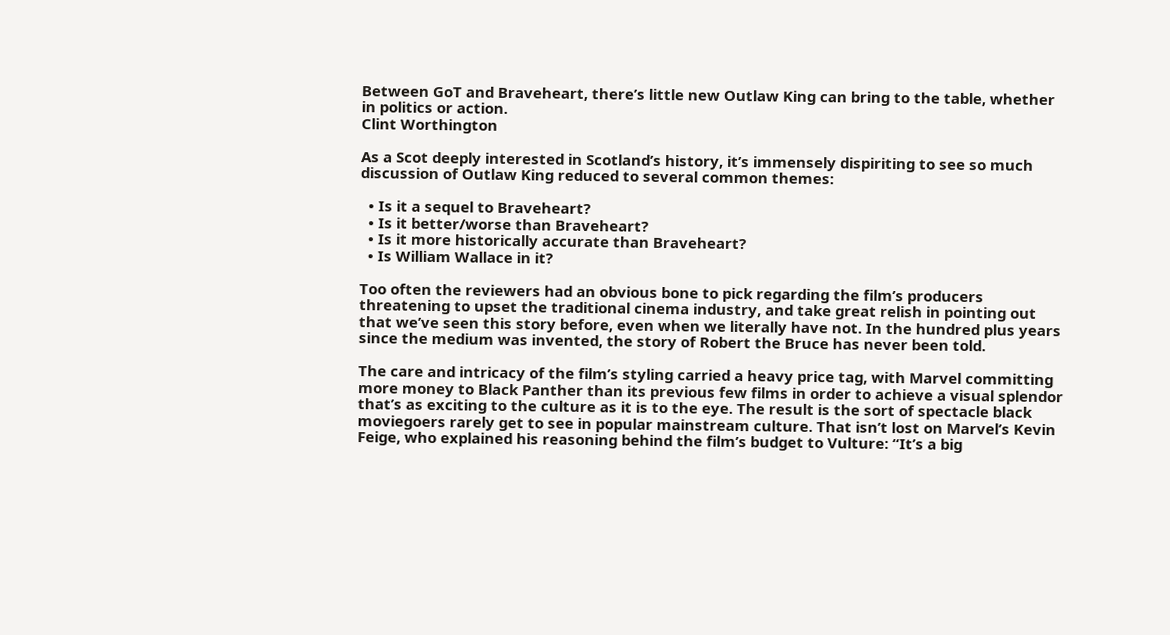Between GoT and Braveheart, there’s little new Outlaw King can bring to the table, whether in politics or action.
Clint Worthington

As a Scot deeply interested in Scotland’s history, it’s immensely dispiriting to see so much discussion of Outlaw King reduced to several common themes:

  • Is it a sequel to Braveheart?
  • Is it better/worse than Braveheart?
  • Is it more historically accurate than Braveheart?
  • Is William Wallace in it?

Too often the reviewers had an obvious bone to pick regarding the film’s producers threatening to upset the traditional cinema industry, and take great relish in pointing out that we’ve seen this story before, even when we literally have not. In the hundred plus years since the medium was invented, the story of Robert the Bruce has never been told.

The care and intricacy of the film’s styling carried a heavy price tag, with Marvel committing more money to Black Panther than its previous few films in order to achieve a visual splendor that’s as exciting to the culture as it is to the eye. The result is the sort of spectacle black moviegoers rarely get to see in popular mainstream culture. That isn’t lost on Marvel’s Kevin Feige, who explained his reasoning behind the film’s budget to Vulture: “It’s a big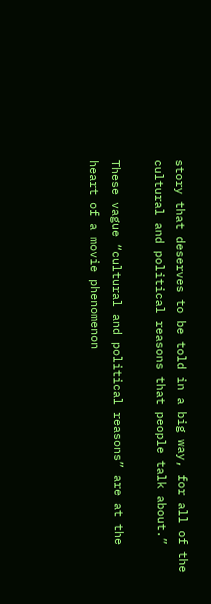story that deserves to be told in a big way, for all of the cultural and political reasons that people talk about.”

These vague “cultural and political reasons” are at the heart of a movie phenomenon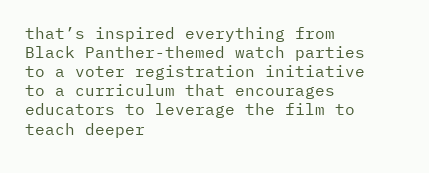that’s inspired everything from Black Panther-themed watch parties to a voter registration initiative to a curriculum that encourages educators to leverage the film to teach deeper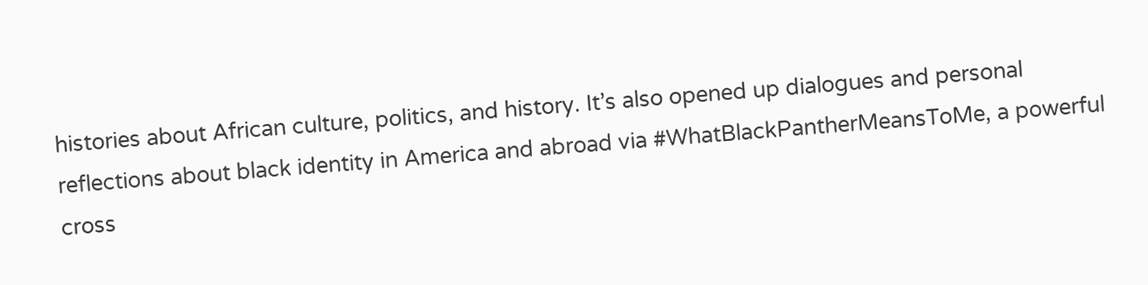histories about African culture, politics, and history. It’s also opened up dialogues and personal reflections about black identity in America and abroad via #WhatBlackPantherMeansToMe, a powerful cross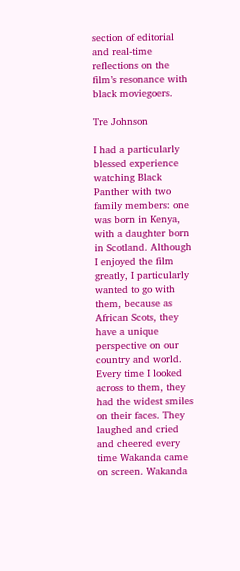section of editorial and real-time reflections on the film’s resonance with black moviegoers.

Tre Johnson

I had a particularly blessed experience watching Black Panther with two family members: one was born in Kenya, with a daughter born in Scotland. Although I enjoyed the film greatly, I particularly wanted to go with them, because as African Scots, they have a unique perspective on our country and world. Every time I looked across to them, they had the widest smiles on their faces. They laughed and cried and cheered every time Wakanda came on screen. Wakanda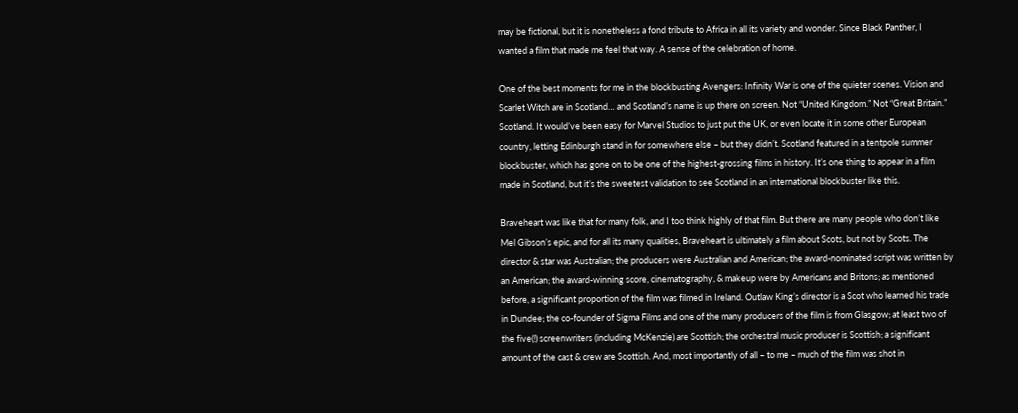may be fictional, but it is nonetheless a fond tribute to Africa in all its variety and wonder. Since Black Panther, I wanted a film that made me feel that way. A sense of the celebration of home.

One of the best moments for me in the blockbusting Avengers: Infinity War is one of the quieter scenes. Vision and Scarlet Witch are in Scotland… and Scotland’s name is up there on screen. Not “United Kingdom.” Not “Great Britain.” Scotland. It would’ve been easy for Marvel Studios to just put the UK, or even locate it in some other European country, letting Edinburgh stand in for somewhere else – but they didn’t. Scotland featured in a tentpole summer blockbuster, which has gone on to be one of the highest-grossing films in history. It’s one thing to appear in a film made in Scotland, but it’s the sweetest validation to see Scotland in an international blockbuster like this.

Braveheart was like that for many folk, and I too think highly of that film. But there are many people who don’t like Mel Gibson’s epic, and for all its many qualities, Braveheart is ultimately a film about Scots, but not by Scots. The director & star was Australian; the producers were Australian and American; the award-nominated script was written by an American; the award-winning score, cinematography, & makeup were by Americans and Britons; as mentioned before, a significant proportion of the film was filmed in Ireland. Outlaw King’s director is a Scot who learned his trade in Dundee; the co-founder of Sigma Films and one of the many producers of the film is from Glasgow; at least two of the five(!) screenwriters (including McKenzie) are Scottish; the orchestral music producer is Scottish; a significant amount of the cast & crew are Scottish. And, most importantly of all – to me – much of the film was shot in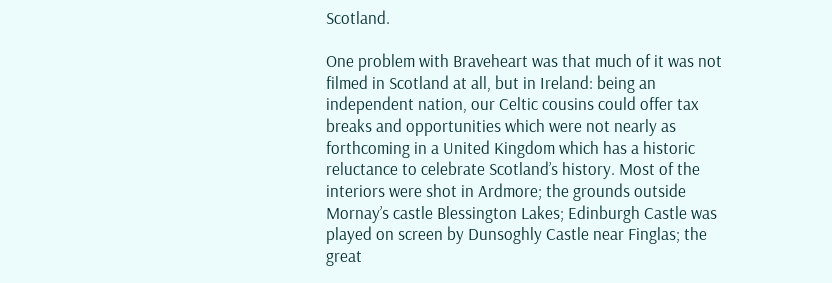Scotland.

One problem with Braveheart was that much of it was not filmed in Scotland at all, but in Ireland: being an independent nation, our Celtic cousins could offer tax breaks and opportunities which were not nearly as forthcoming in a United Kingdom which has a historic reluctance to celebrate Scotland’s history. Most of the interiors were shot in Ardmore; the grounds outside Mornay’s castle Blessington Lakes; Edinburgh Castle was played on screen by Dunsoghly Castle near Finglas; the great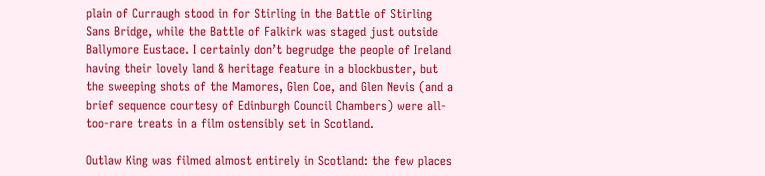plain of Curraugh stood in for Stirling in the Battle of Stirling Sans Bridge, while the Battle of Falkirk was staged just outside Ballymore Eustace. I certainly don’t begrudge the people of Ireland having their lovely land & heritage feature in a blockbuster, but the sweeping shots of the Mamores, Glen Coe, and Glen Nevis (and a brief sequence courtesy of Edinburgh Council Chambers) were all-too-rare treats in a film ostensibly set in Scotland.

Outlaw King was filmed almost entirely in Scotland: the few places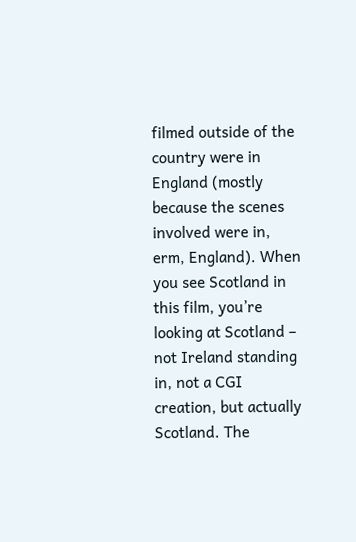filmed outside of the country were in England (mostly because the scenes involved were in, erm, England). When you see Scotland in this film, you’re looking at Scotland – not Ireland standing in, not a CGI creation, but actually Scotland. The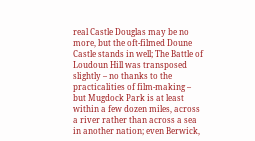real Castle Douglas may be no more, but the oft-filmed Doune Castle stands in well; The Battle of Loudoun Hill was transposed slightly – no thanks to the practicalities of film-making – but Mugdock Park is at least within a few dozen miles, across a river rather than across a sea in another nation; even Berwick,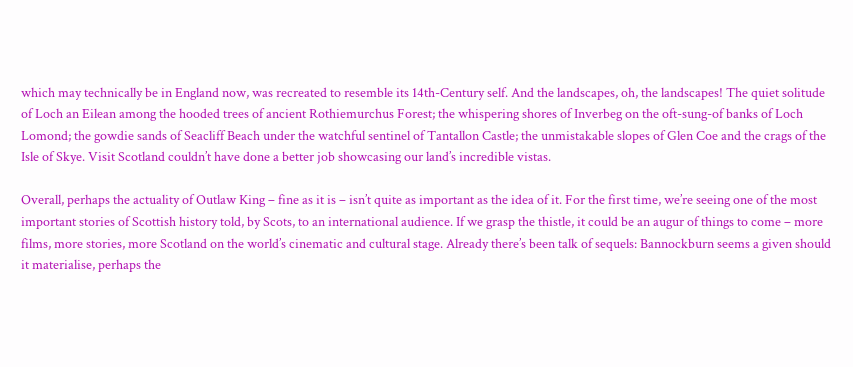which may technically be in England now, was recreated to resemble its 14th-Century self. And the landscapes, oh, the landscapes! The quiet solitude of Loch an Eilean among the hooded trees of ancient Rothiemurchus Forest; the whispering shores of Inverbeg on the oft-sung-of banks of Loch Lomond; the gowdie sands of Seacliff Beach under the watchful sentinel of Tantallon Castle; the unmistakable slopes of Glen Coe and the crags of the Isle of Skye. Visit Scotland couldn’t have done a better job showcasing our land’s incredible vistas.

Overall, perhaps the actuality of Outlaw King – fine as it is – isn’t quite as important as the idea of it. For the first time, we’re seeing one of the most important stories of Scottish history told, by Scots, to an international audience. If we grasp the thistle, it could be an augur of things to come – more films, more stories, more Scotland on the world’s cinematic and cultural stage. Already there’s been talk of sequels: Bannockburn seems a given should it materialise, perhaps the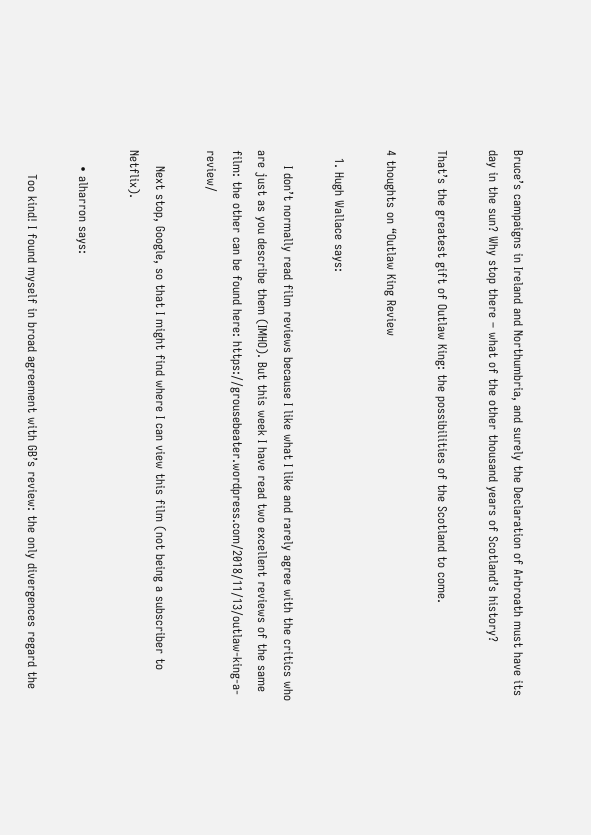Bruce’s campaigns in Ireland and Northumbria, and surely the Declaration of Arbroath must have its day in the sun? Why stop there – what of the other thousand years of Scotland’s history?

That’s the greatest gift of Outlaw King: the possibilities of the Scotland to come.

4 thoughts on “Outlaw King Review

  1. Hugh Wallace says:

    I don’t normally read film reviews because I like what I like and rarely agree with the critics who are just as you describe them (IMHO). But this week I have read two excellent reviews of the same film: the other can be found here: https://grousebeater.wordpress.com/2018/11/13/outlaw-king-a-review/

    Next stop, Google, so that I might find where I can view this film (not being a subscriber to Netflix).

    • alharron says:

      Too kind! I found myself in broad agreement with GB’s review: the only divergences regard the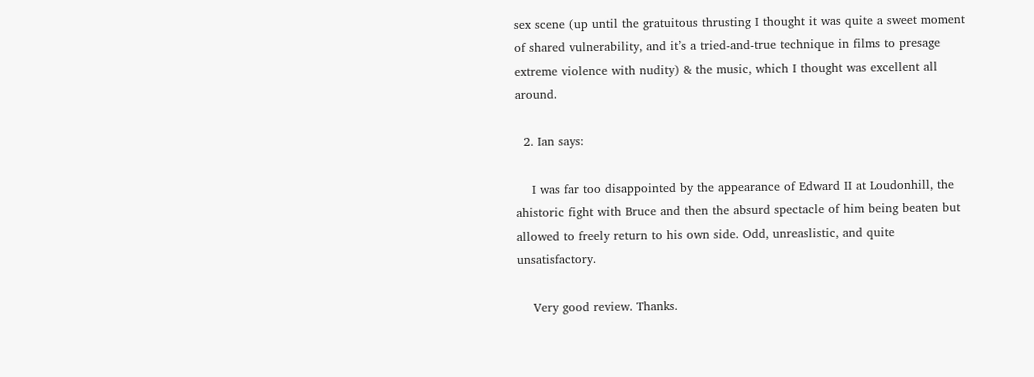sex scene (up until the gratuitous thrusting I thought it was quite a sweet moment of shared vulnerability, and it’s a tried-and-true technique in films to presage extreme violence with nudity) & the music, which I thought was excellent all around.

  2. Ian says:

    I was far too disappointed by the appearance of Edward II at Loudonhill, the ahistoric fight with Bruce and then the absurd spectacle of him being beaten but allowed to freely return to his own side. Odd, unreaslistic, and quite unsatisfactory.

    Very good review. Thanks.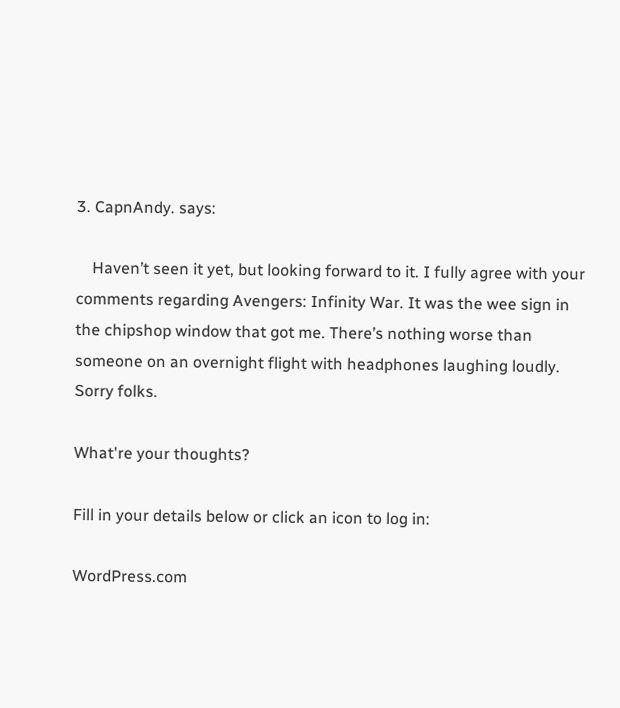3. CapnAndy. says:

    Haven’t seen it yet, but looking forward to it. I fully agree with your comments regarding Avengers: Infinity War. It was the wee sign in the chipshop window that got me. There’s nothing worse than someone on an overnight flight with headphones laughing loudly. Sorry folks.

What're your thoughts?

Fill in your details below or click an icon to log in:

WordPress.com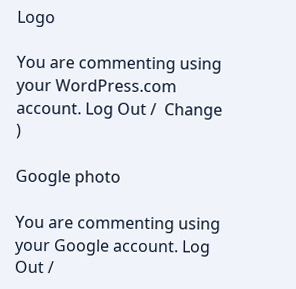Logo

You are commenting using your WordPress.com account. Log Out /  Change )

Google photo

You are commenting using your Google account. Log Out /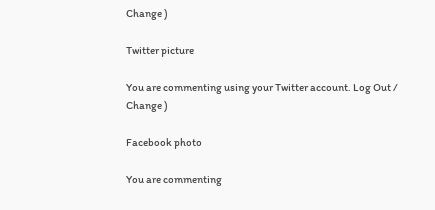Change )

Twitter picture

You are commenting using your Twitter account. Log Out /  Change )

Facebook photo

You are commenting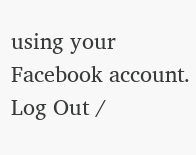using your Facebook account. Log Out /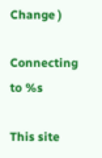Change )

Connecting to %s

This site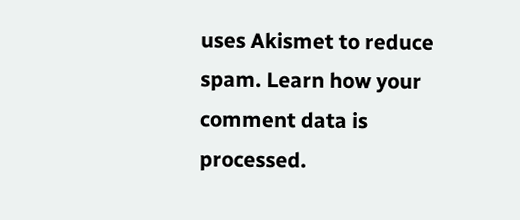uses Akismet to reduce spam. Learn how your comment data is processed.